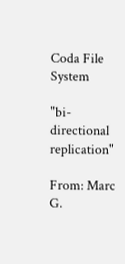Coda File System

"bi-directional replication"

From: Marc G.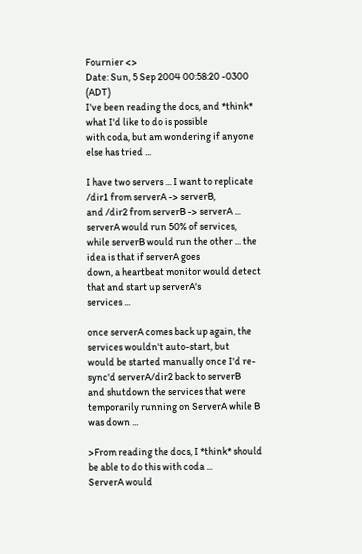Fournier <>
Date: Sun, 5 Sep 2004 00:58:20 -0300 (ADT)
I've been reading the docs, and *think* what I'd like to do is possible
with coda, but am wondering if anyone else has tried ...

I have two servers ... I want to replicate /dir1 from serverA -> serverB,
and /dir2 from serverB -> serverA ... serverA would run 50% of services,
while serverB would run the other ... the idea is that if serverA goes
down, a heartbeat monitor would detect that and start up serverA's
services ...

once serverA comes back up again, the services wouldn't auto-start, but
would be started manually once I'd re-sync'd serverA/dir2 back to serverB
and shutdown the services that were temporarily running on ServerA while B
was down ...

>From reading the docs, I *think* should be able to do this with coda ...
ServerA would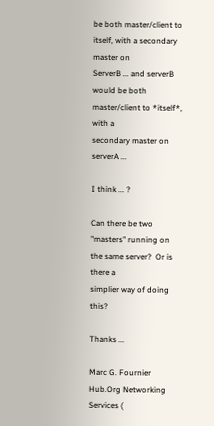be both master/client to itself, with a secondary master on
ServerB ... and serverB would be both master/client to *itself*, with a
secondary master on serverA ...

I think ... ?

Can there be two "masters" running on the same server?  Or is there a
simplier way of doing this?

Thanks ...

Marc G. Fournier           Hub.Org Networking Services (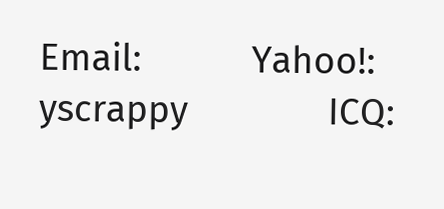Email:           Yahoo!: yscrappy              ICQ: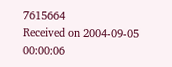7615664
Received on 2004-09-05 00:00:06